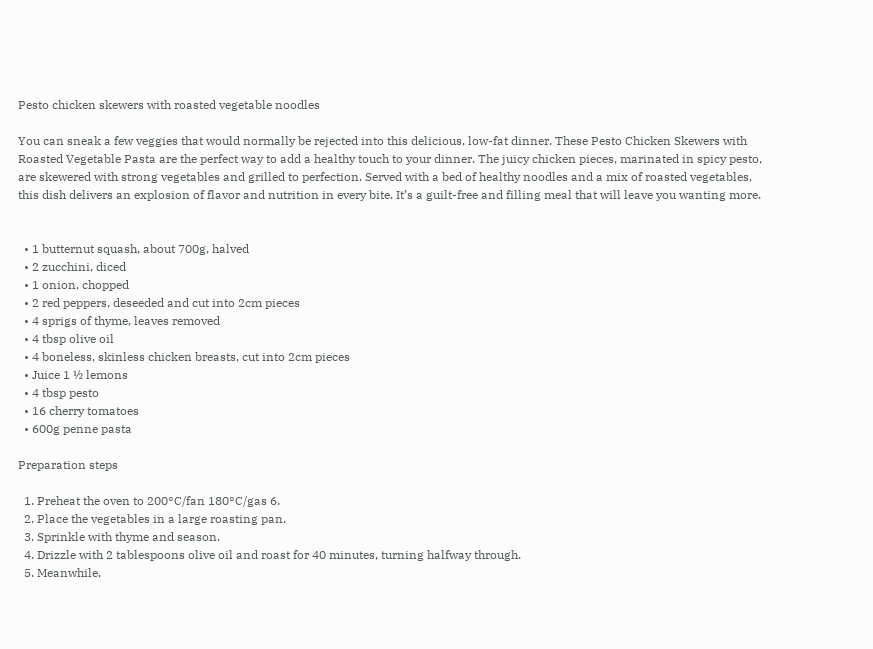Pesto chicken skewers with roasted vegetable noodles

You can sneak a few veggies that would normally be rejected into this delicious, low-fat dinner. These Pesto Chicken Skewers with Roasted Vegetable Pasta are the perfect way to add a healthy touch to your dinner. The juicy chicken pieces, marinated in spicy pesto, are skewered with strong vegetables and grilled to perfection. Served with a bed of healthy noodles and a mix of roasted vegetables, this dish delivers an explosion of flavor and nutrition in every bite. It’s a guilt-free and filling meal that will leave you wanting more.


  • 1 butternut squash, about 700g, halved
  • 2 zucchini, diced
  • 1 onion, chopped
  • 2 red peppers, deseeded and cut into 2cm pieces
  • 4 sprigs of thyme, leaves removed
  • 4 tbsp olive oil
  • 4 boneless, skinless chicken breasts, cut into 2cm pieces
  • Juice 1 ½ lemons
  • 4 tbsp pesto
  • 16 cherry tomatoes
  • 600g penne pasta

Preparation steps

  1. Preheat the oven to 200°C/fan 180°C/gas 6.
  2. Place the vegetables in a large roasting pan.
  3. Sprinkle with thyme and season.
  4. Drizzle with 2 tablespoons olive oil and roast for 40 minutes, turning halfway through.
  5. Meanwhile,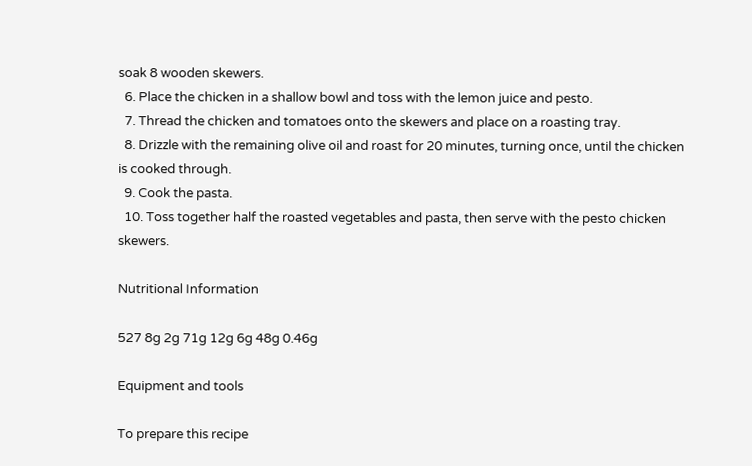soak 8 wooden skewers.
  6. Place the chicken in a shallow bowl and toss with the lemon juice and pesto.
  7. Thread the chicken and tomatoes onto the skewers and place on a roasting tray.
  8. Drizzle with the remaining olive oil and roast for 20 minutes, turning once, until the chicken is cooked through.
  9. Cook the pasta.
  10. Toss together half the roasted vegetables and pasta, then serve with the pesto chicken skewers.

Nutritional Information

527 8g 2g 71g 12g 6g 48g 0.46g

Equipment and tools

To prepare this recipe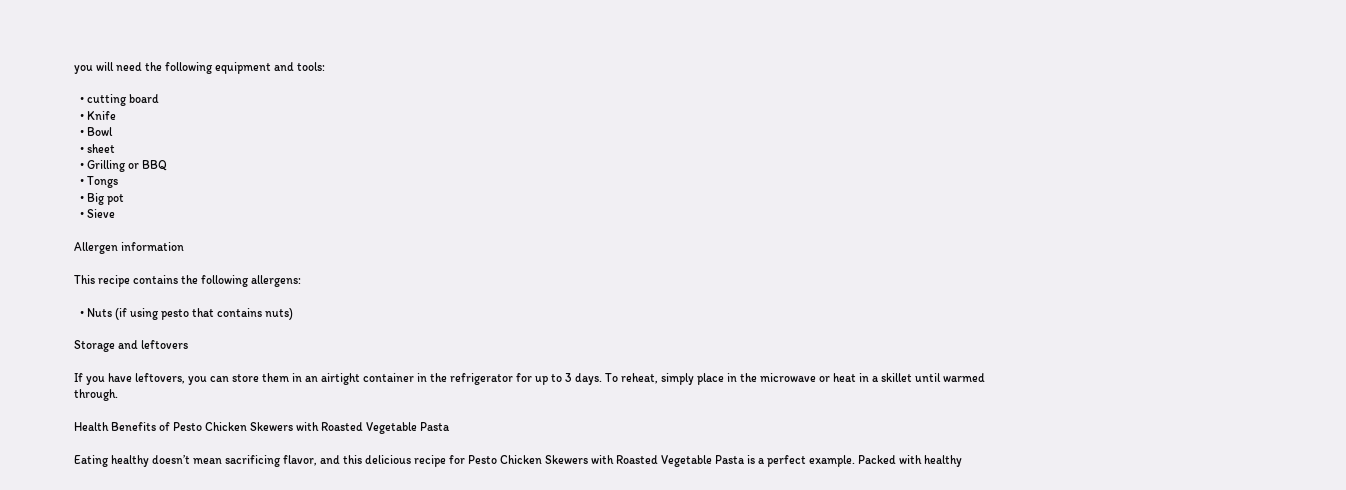you will need the following equipment and tools:

  • cutting board
  • Knife
  • Bowl
  • sheet
  • Grilling or BBQ
  • Tongs
  • Big pot
  • Sieve

Allergen information

This recipe contains the following allergens:

  • Nuts (if using pesto that contains nuts)

Storage and leftovers

If you have leftovers, you can store them in an airtight container in the refrigerator for up to 3 days. To reheat, simply place in the microwave or heat in a skillet until warmed through.

Health Benefits of Pesto Chicken Skewers with Roasted Vegetable Pasta

Eating healthy doesn’t mean sacrificing flavor, and this delicious recipe for Pesto Chicken Skewers with Roasted Vegetable Pasta is a perfect example. Packed with healthy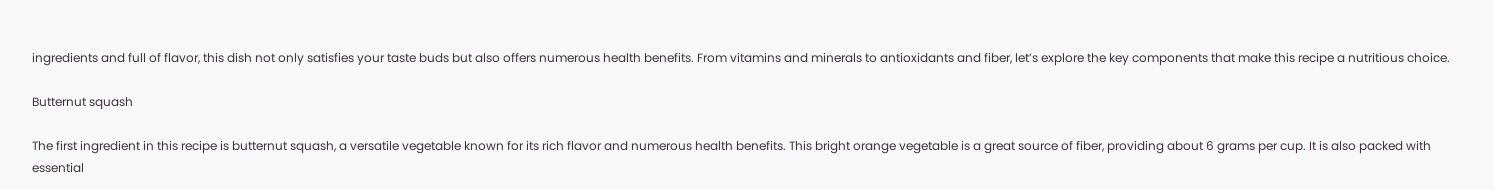ingredients and full of flavor, this dish not only satisfies your taste buds but also offers numerous health benefits. From vitamins and minerals to antioxidants and fiber, let’s explore the key components that make this recipe a nutritious choice.

Butternut squash

The first ingredient in this recipe is butternut squash, a versatile vegetable known for its rich flavor and numerous health benefits. This bright orange vegetable is a great source of fiber, providing about 6 grams per cup. It is also packed with essential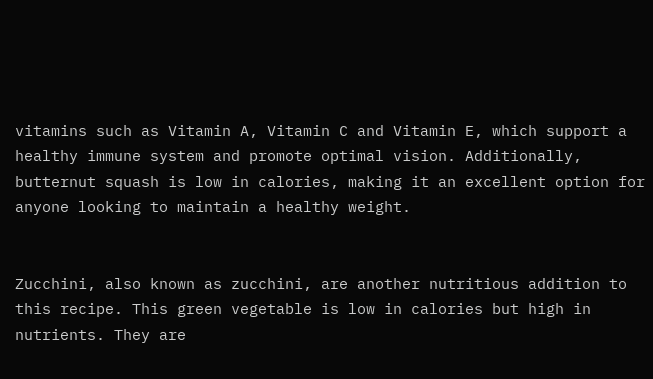vitamins such as Vitamin A, Vitamin C and Vitamin E, which support a healthy immune system and promote optimal vision. Additionally, butternut squash is low in calories, making it an excellent option for anyone looking to maintain a healthy weight.


Zucchini, also known as zucchini, are another nutritious addition to this recipe. This green vegetable is low in calories but high in nutrients. They are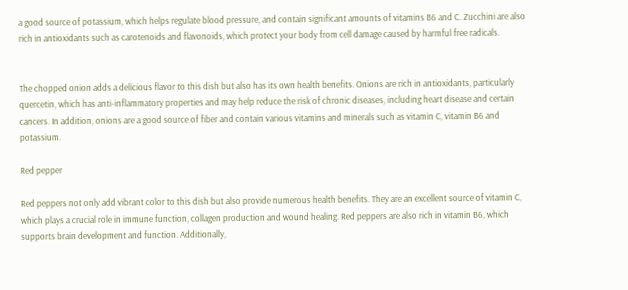a good source of potassium, which helps regulate blood pressure, and contain significant amounts of vitamins B6 and C. Zucchini are also rich in antioxidants such as carotenoids and flavonoids, which protect your body from cell damage caused by harmful free radicals.


The chopped onion adds a delicious flavor to this dish but also has its own health benefits. Onions are rich in antioxidants, particularly quercetin, which has anti-inflammatory properties and may help reduce the risk of chronic diseases, including heart disease and certain cancers. In addition, onions are a good source of fiber and contain various vitamins and minerals such as vitamin C, vitamin B6 and potassium.

Red pepper

Red peppers not only add vibrant color to this dish but also provide numerous health benefits. They are an excellent source of vitamin C, which plays a crucial role in immune function, collagen production and wound healing. Red peppers are also rich in vitamin B6, which supports brain development and function. Additionally,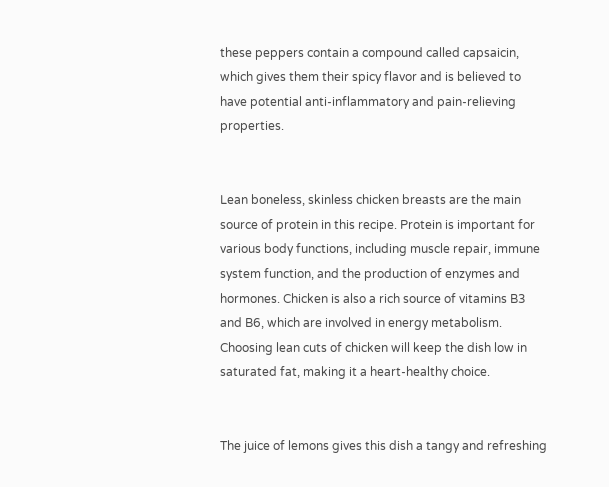these peppers contain a compound called capsaicin, which gives them their spicy flavor and is believed to have potential anti-inflammatory and pain-relieving properties.


Lean boneless, skinless chicken breasts are the main source of protein in this recipe. Protein is important for various body functions, including muscle repair, immune system function, and the production of enzymes and hormones. Chicken is also a rich source of vitamins B3 and B6, which are involved in energy metabolism. Choosing lean cuts of chicken will keep the dish low in saturated fat, making it a heart-healthy choice.


The juice of lemons gives this dish a tangy and refreshing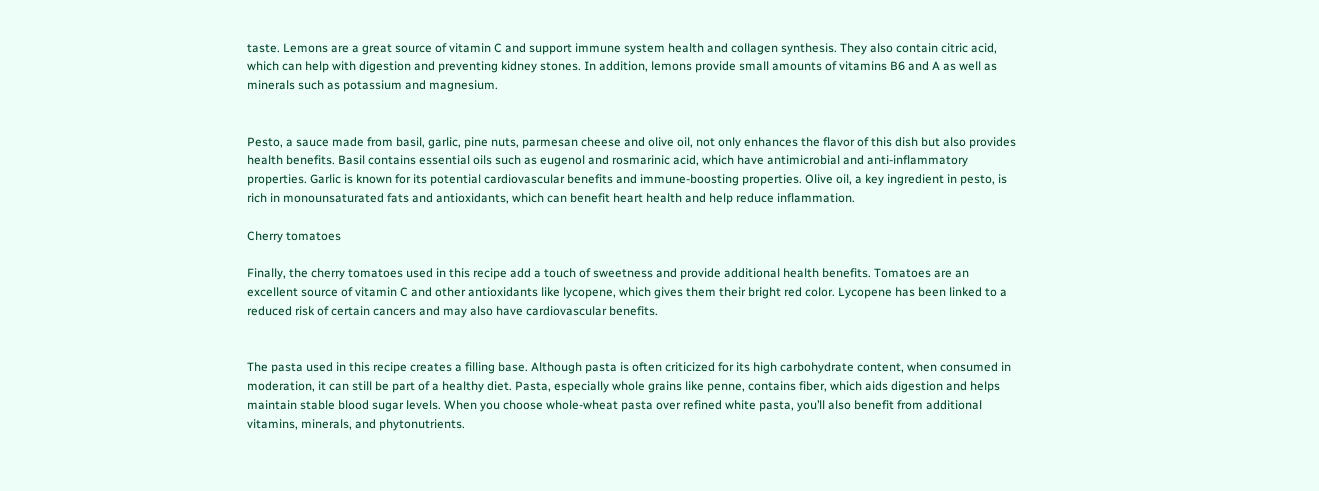taste. Lemons are a great source of vitamin C and support immune system health and collagen synthesis. They also contain citric acid, which can help with digestion and preventing kidney stones. In addition, lemons provide small amounts of vitamins B6 and A as well as minerals such as potassium and magnesium.


Pesto, a sauce made from basil, garlic, pine nuts, parmesan cheese and olive oil, not only enhances the flavor of this dish but also provides health benefits. Basil contains essential oils such as eugenol and rosmarinic acid, which have antimicrobial and anti-inflammatory properties. Garlic is known for its potential cardiovascular benefits and immune-boosting properties. Olive oil, a key ingredient in pesto, is rich in monounsaturated fats and antioxidants, which can benefit heart health and help reduce inflammation.

Cherry tomatoes

Finally, the cherry tomatoes used in this recipe add a touch of sweetness and provide additional health benefits. Tomatoes are an excellent source of vitamin C and other antioxidants like lycopene, which gives them their bright red color. Lycopene has been linked to a reduced risk of certain cancers and may also have cardiovascular benefits.


The pasta used in this recipe creates a filling base. Although pasta is often criticized for its high carbohydrate content, when consumed in moderation, it can still be part of a healthy diet. Pasta, especially whole grains like penne, contains fiber, which aids digestion and helps maintain stable blood sugar levels. When you choose whole-wheat pasta over refined white pasta, you’ll also benefit from additional vitamins, minerals, and phytonutrients.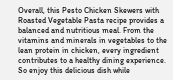Overall, this Pesto Chicken Skewers with Roasted Vegetable Pasta recipe provides a balanced and nutritious meal. From the vitamins and minerals in vegetables to the lean protein in chicken, every ingredient contributes to a healthy dining experience. So enjoy this delicious dish while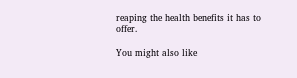reaping the health benefits it has to offer.

You might also like